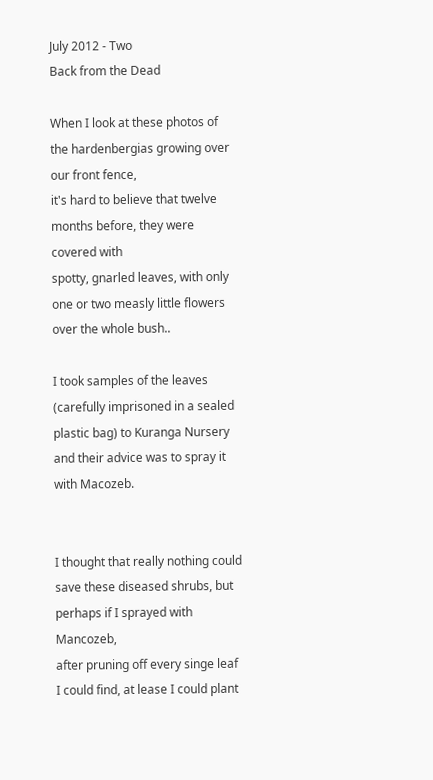July 2012 - Two
Back from the Dead

When I look at these photos of the hardenbergias growing over our front fence,
it's hard to believe that twelve months before, they were covered with
spotty, gnarled leaves, with only one or two measly little flowers over the whole bush..

I took samples of the leaves (carefully imprisoned in a sealed plastic bag) to Kuranga Nursery
and their advice was to spray it with Macozeb.


I thought that really nothing could save these diseased shrubs, but perhaps if I sprayed with Mancozeb,
after pruning off every singe leaf I could find, at lease I could plant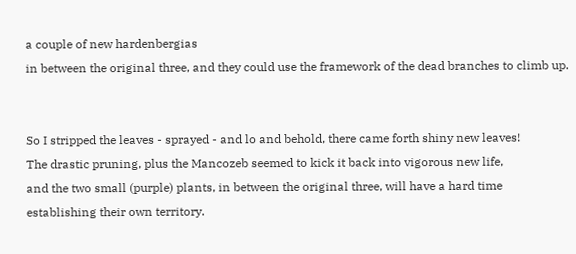a couple of new hardenbergias
in between the original three, and they could use the framework of the dead branches to climb up.


So I stripped the leaves - sprayed - and lo and behold, there came forth shiny new leaves!
The drastic pruning, plus the Mancozeb seemed to kick it back into vigorous new life,
and the two small (purple) plants, in between the original three, will have a hard time
establishing their own territory.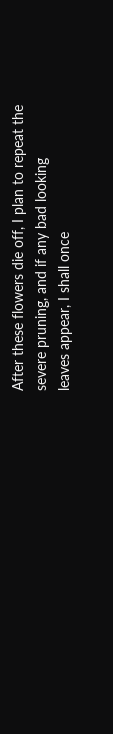After these flowers die off, I plan to repeat the severe pruning, and if any bad looking
leaves appear, I shall once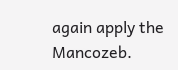again apply the Mancozeb.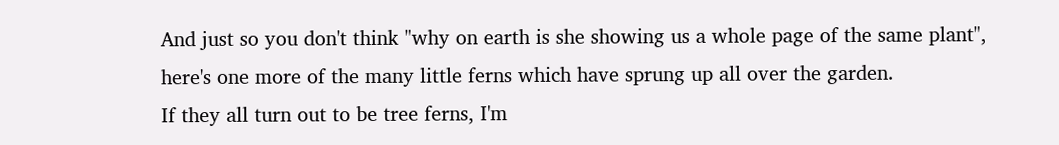And just so you don't think "why on earth is she showing us a whole page of the same plant",
here's one more of the many little ferns which have sprung up all over the garden.
If they all turn out to be tree ferns, I'm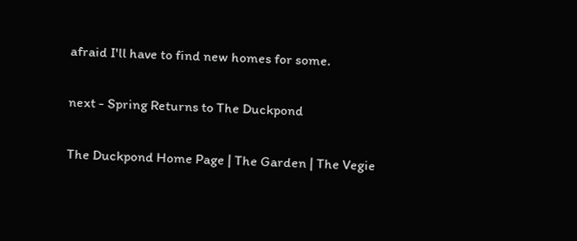afraid I'll have to find new homes for some.

next - Spring Returns to The Duckpond

The Duckpond Home Page | The Garden | The Vegie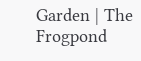Garden | The Frogpond